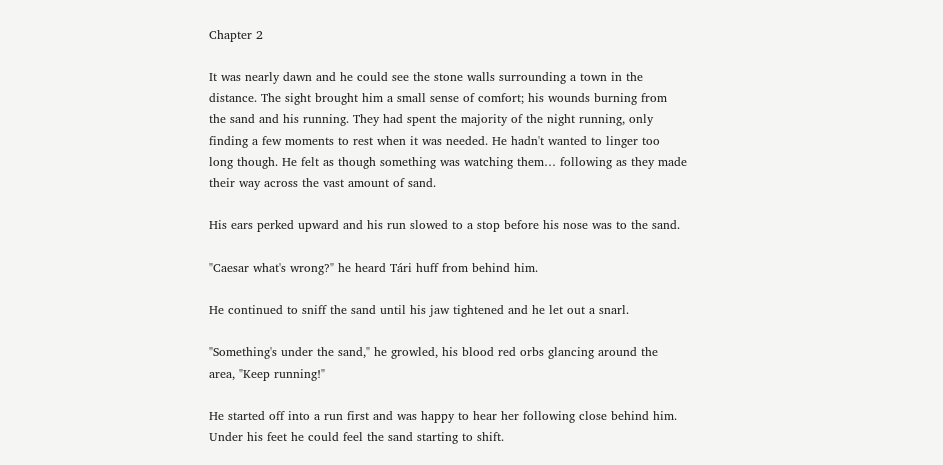Chapter 2

It was nearly dawn and he could see the stone walls surrounding a town in the distance. The sight brought him a small sense of comfort; his wounds burning from the sand and his running. They had spent the majority of the night running, only finding a few moments to rest when it was needed. He hadn't wanted to linger too long though. He felt as though something was watching them… following as they made their way across the vast amount of sand.

His ears perked upward and his run slowed to a stop before his nose was to the sand.

"Caesar what's wrong?" he heard Tári huff from behind him.

He continued to sniff the sand until his jaw tightened and he let out a snarl.

"Something's under the sand," he growled, his blood red orbs glancing around the area, "Keep running!"

He started off into a run first and was happy to hear her following close behind him. Under his feet he could feel the sand starting to shift.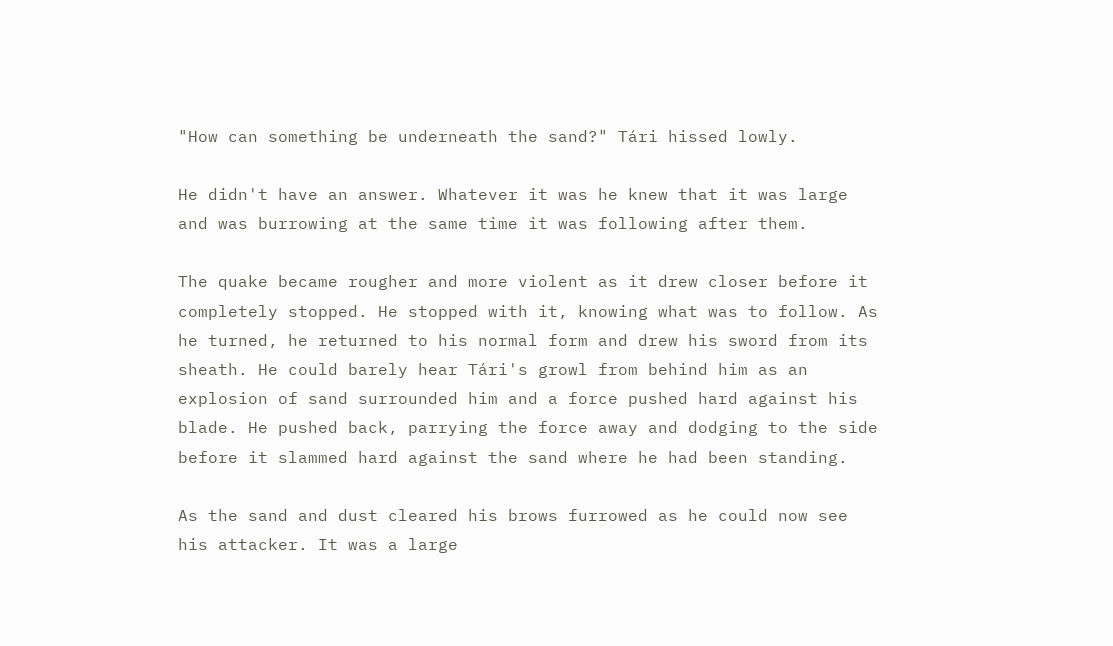"How can something be underneath the sand?" Tári hissed lowly.

He didn't have an answer. Whatever it was he knew that it was large and was burrowing at the same time it was following after them.

The quake became rougher and more violent as it drew closer before it completely stopped. He stopped with it, knowing what was to follow. As he turned, he returned to his normal form and drew his sword from its sheath. He could barely hear Tári's growl from behind him as an explosion of sand surrounded him and a force pushed hard against his blade. He pushed back, parrying the force away and dodging to the side before it slammed hard against the sand where he had been standing.

As the sand and dust cleared his brows furrowed as he could now see his attacker. It was a large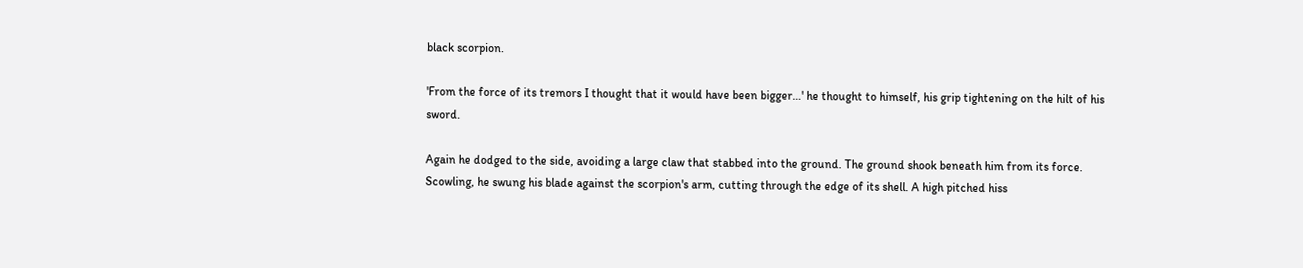black scorpion.

'From the force of its tremors I thought that it would have been bigger…' he thought to himself, his grip tightening on the hilt of his sword.

Again he dodged to the side, avoiding a large claw that stabbed into the ground. The ground shook beneath him from its force. Scowling, he swung his blade against the scorpion's arm, cutting through the edge of its shell. A high pitched hiss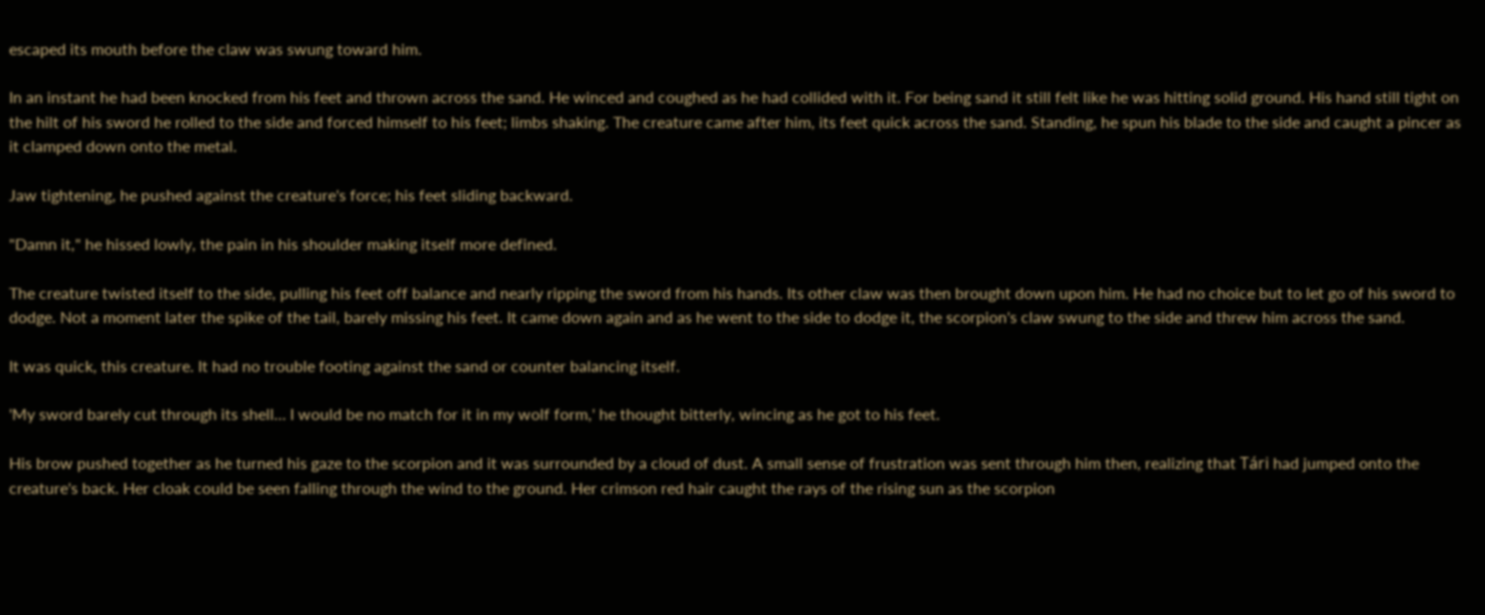escaped its mouth before the claw was swung toward him.

In an instant he had been knocked from his feet and thrown across the sand. He winced and coughed as he had collided with it. For being sand it still felt like he was hitting solid ground. His hand still tight on the hilt of his sword he rolled to the side and forced himself to his feet; limbs shaking. The creature came after him, its feet quick across the sand. Standing, he spun his blade to the side and caught a pincer as it clamped down onto the metal.

Jaw tightening, he pushed against the creature's force; his feet sliding backward.

"Damn it," he hissed lowly, the pain in his shoulder making itself more defined.

The creature twisted itself to the side, pulling his feet off balance and nearly ripping the sword from his hands. Its other claw was then brought down upon him. He had no choice but to let go of his sword to dodge. Not a moment later the spike of the tail, barely missing his feet. It came down again and as he went to the side to dodge it, the scorpion's claw swung to the side and threw him across the sand.

It was quick, this creature. It had no trouble footing against the sand or counter balancing itself.

'My sword barely cut through its shell… I would be no match for it in my wolf form,' he thought bitterly, wincing as he got to his feet.

His brow pushed together as he turned his gaze to the scorpion and it was surrounded by a cloud of dust. A small sense of frustration was sent through him then, realizing that Tári had jumped onto the creature's back. Her cloak could be seen falling through the wind to the ground. Her crimson red hair caught the rays of the rising sun as the scorpion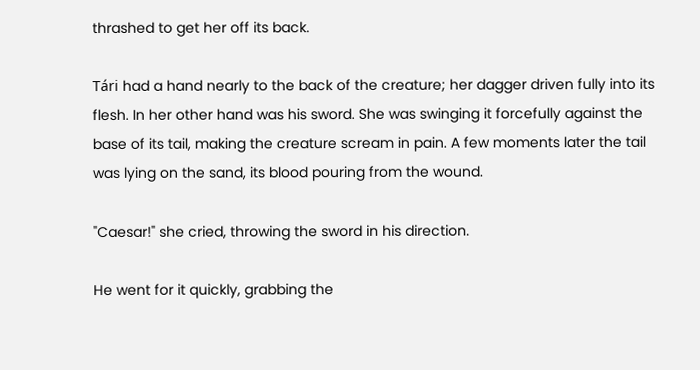thrashed to get her off its back.

Tári had a hand nearly to the back of the creature; her dagger driven fully into its flesh. In her other hand was his sword. She was swinging it forcefully against the base of its tail, making the creature scream in pain. A few moments later the tail was lying on the sand, its blood pouring from the wound.

"Caesar!" she cried, throwing the sword in his direction.

He went for it quickly, grabbing the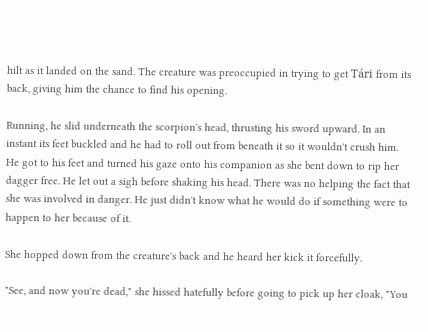hilt as it landed on the sand. The creature was preoccupied in trying to get Tári from its back, giving him the chance to find his opening.

Running, he slid underneath the scorpion's head, thrusting his sword upward. In an instant its feet buckled and he had to roll out from beneath it so it wouldn't crush him. He got to his feet and turned his gaze onto his companion as she bent down to rip her dagger free. He let out a sigh before shaking his head. There was no helping the fact that she was involved in danger. He just didn't know what he would do if something were to happen to her because of it.

She hopped down from the creature's back and he heard her kick it forcefully.

"See, and now you're dead," she hissed hatefully before going to pick up her cloak, "You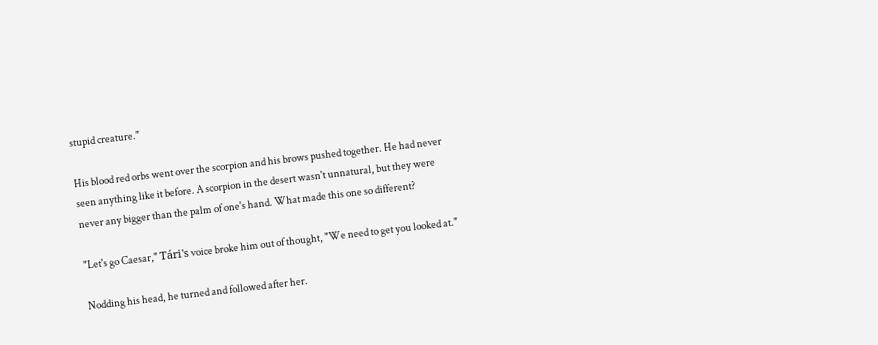stupid creature."

His blood red orbs went over the scorpion and his brows pushed together. He had never seen anything like it before. A scorpion in the desert wasn't unnatural, but they were never any bigger than the palm of one's hand. What made this one so different?

"Let's go Caesar," Tári's voice broke him out of thought, "We need to get you looked at."

Nodding his head, he turned and followed after her.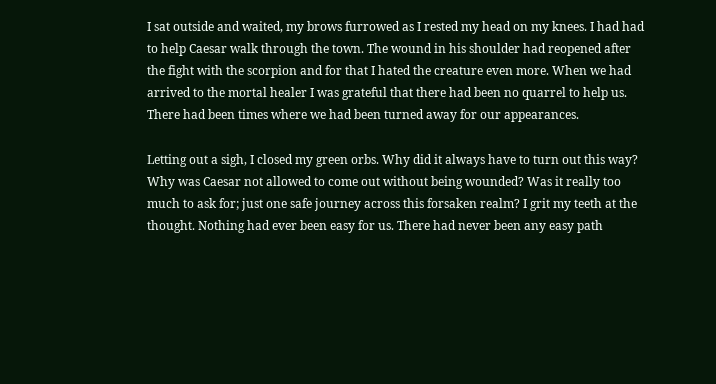I sat outside and waited, my brows furrowed as I rested my head on my knees. I had had to help Caesar walk through the town. The wound in his shoulder had reopened after the fight with the scorpion and for that I hated the creature even more. When we had arrived to the mortal healer I was grateful that there had been no quarrel to help us. There had been times where we had been turned away for our appearances.

Letting out a sigh, I closed my green orbs. Why did it always have to turn out this way? Why was Caesar not allowed to come out without being wounded? Was it really too much to ask for; just one safe journey across this forsaken realm? I grit my teeth at the thought. Nothing had ever been easy for us. There had never been any easy path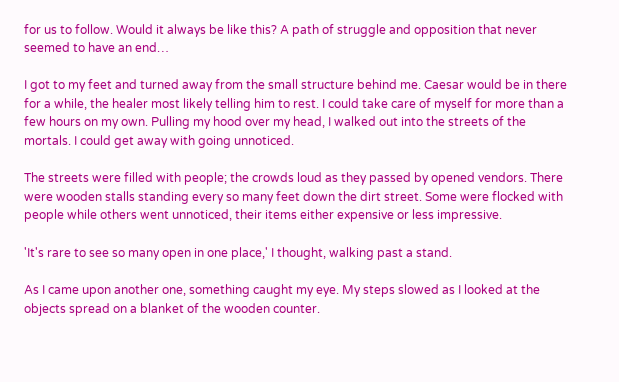for us to follow. Would it always be like this? A path of struggle and opposition that never seemed to have an end…

I got to my feet and turned away from the small structure behind me. Caesar would be in there for a while, the healer most likely telling him to rest. I could take care of myself for more than a few hours on my own. Pulling my hood over my head, I walked out into the streets of the mortals. I could get away with going unnoticed.

The streets were filled with people; the crowds loud as they passed by opened vendors. There were wooden stalls standing every so many feet down the dirt street. Some were flocked with people while others went unnoticed, their items either expensive or less impressive.

'It's rare to see so many open in one place,' I thought, walking past a stand.

As I came upon another one, something caught my eye. My steps slowed as I looked at the objects spread on a blanket of the wooden counter.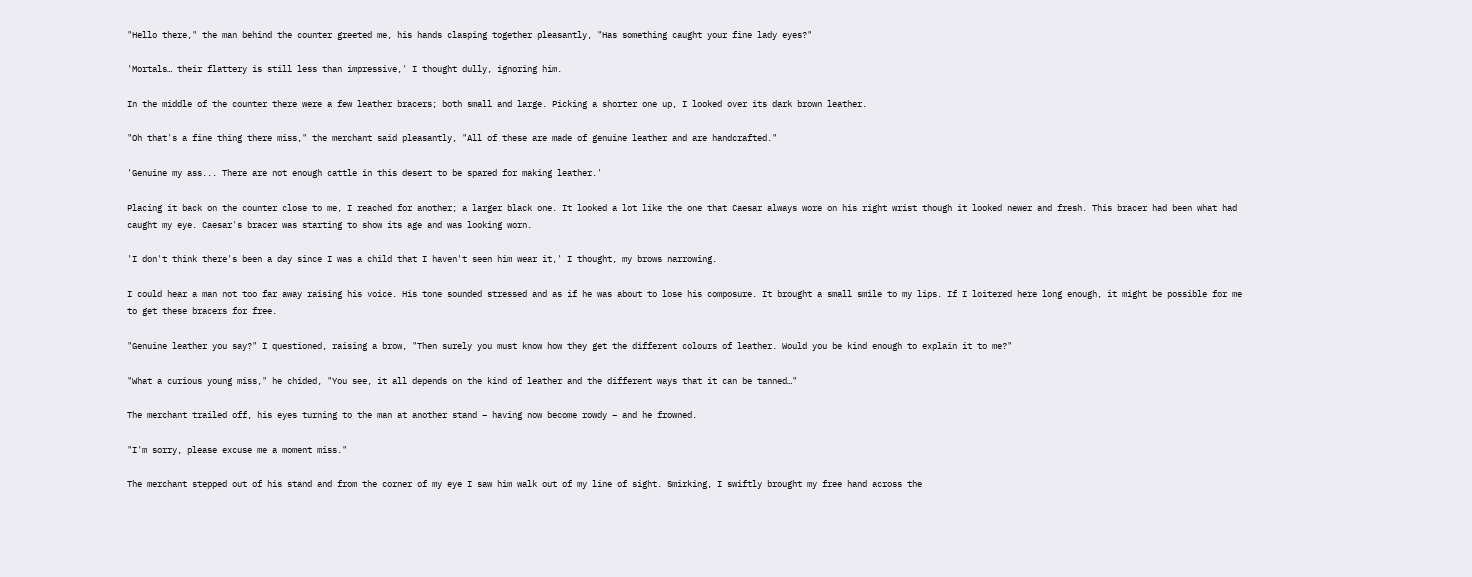"Hello there," the man behind the counter greeted me, his hands clasping together pleasantly, "Has something caught your fine lady eyes?"

'Mortals… their flattery is still less than impressive,' I thought dully, ignoring him.

In the middle of the counter there were a few leather bracers; both small and large. Picking a shorter one up, I looked over its dark brown leather.

"Oh that's a fine thing there miss," the merchant said pleasantly, "All of these are made of genuine leather and are handcrafted."

'Genuine my ass... There are not enough cattle in this desert to be spared for making leather.'

Placing it back on the counter close to me, I reached for another; a larger black one. It looked a lot like the one that Caesar always wore on his right wrist though it looked newer and fresh. This bracer had been what had caught my eye. Caesar's bracer was starting to show its age and was looking worn.

'I don't think there's been a day since I was a child that I haven't seen him wear it,' I thought, my brows narrowing.

I could hear a man not too far away raising his voice. His tone sounded stressed and as if he was about to lose his composure. It brought a small smile to my lips. If I loitered here long enough, it might be possible for me to get these bracers for free.

"Genuine leather you say?" I questioned, raising a brow, "Then surely you must know how they get the different colours of leather. Would you be kind enough to explain it to me?"

"What a curious young miss," he chided, "You see, it all depends on the kind of leather and the different ways that it can be tanned…"

The merchant trailed off, his eyes turning to the man at another stand – having now become rowdy – and he frowned.

"I'm sorry, please excuse me a moment miss."

The merchant stepped out of his stand and from the corner of my eye I saw him walk out of my line of sight. Smirking, I swiftly brought my free hand across the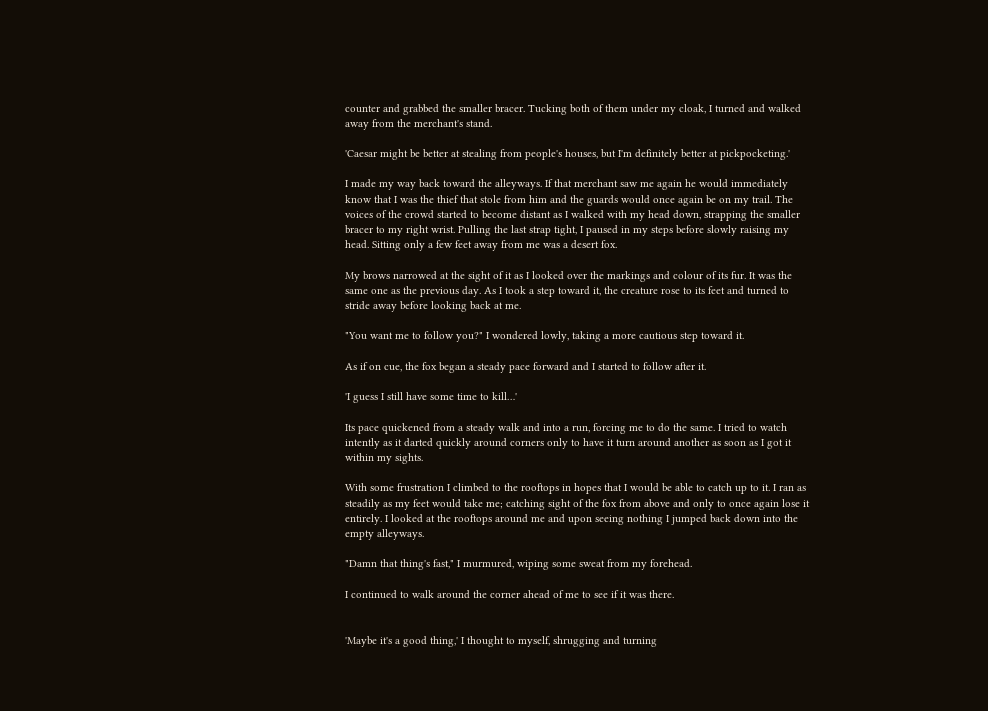counter and grabbed the smaller bracer. Tucking both of them under my cloak, I turned and walked away from the merchant's stand.

'Caesar might be better at stealing from people's houses, but I'm definitely better at pickpocketing.'

I made my way back toward the alleyways. If that merchant saw me again he would immediately know that I was the thief that stole from him and the guards would once again be on my trail. The voices of the crowd started to become distant as I walked with my head down, strapping the smaller bracer to my right wrist. Pulling the last strap tight, I paused in my steps before slowly raising my head. Sitting only a few feet away from me was a desert fox.

My brows narrowed at the sight of it as I looked over the markings and colour of its fur. It was the same one as the previous day. As I took a step toward it, the creature rose to its feet and turned to stride away before looking back at me.

"You want me to follow you?" I wondered lowly, taking a more cautious step toward it.

As if on cue, the fox began a steady pace forward and I started to follow after it.

'I guess I still have some time to kill…'

Its pace quickened from a steady walk and into a run, forcing me to do the same. I tried to watch intently as it darted quickly around corners only to have it turn around another as soon as I got it within my sights.

With some frustration I climbed to the rooftops in hopes that I would be able to catch up to it. I ran as steadily as my feet would take me; catching sight of the fox from above and only to once again lose it entirely. I looked at the rooftops around me and upon seeing nothing I jumped back down into the empty alleyways.

"Damn that thing's fast," I murmured, wiping some sweat from my forehead.

I continued to walk around the corner ahead of me to see if it was there.


'Maybe it's a good thing,' I thought to myself, shrugging and turning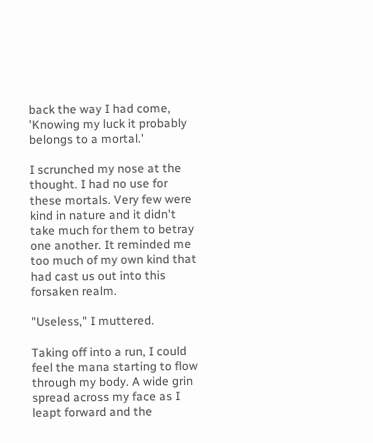back the way I had come, 'Knowing my luck it probably belongs to a mortal.'

I scrunched my nose at the thought. I had no use for these mortals. Very few were kind in nature and it didn't take much for them to betray one another. It reminded me too much of my own kind that had cast us out into this forsaken realm.

"Useless," I muttered.

Taking off into a run, I could feel the mana starting to flow through my body. A wide grin spread across my face as I leapt forward and the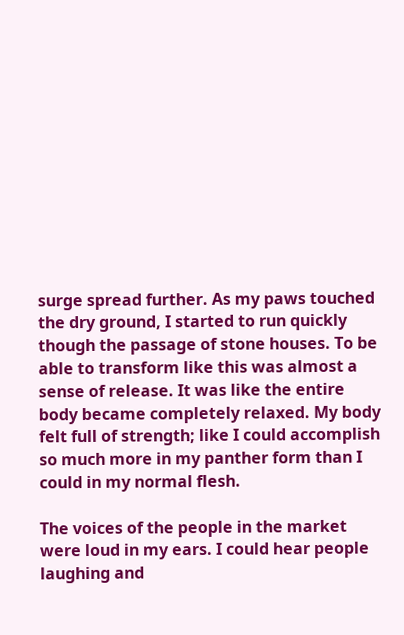surge spread further. As my paws touched the dry ground, I started to run quickly though the passage of stone houses. To be able to transform like this was almost a sense of release. It was like the entire body became completely relaxed. My body felt full of strength; like I could accomplish so much more in my panther form than I could in my normal flesh.

The voices of the people in the market were loud in my ears. I could hear people laughing and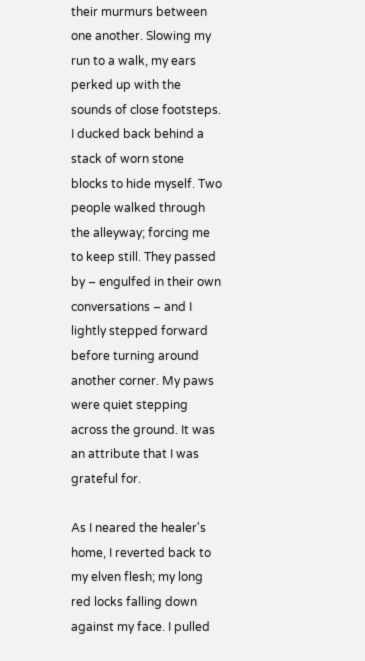their murmurs between one another. Slowing my run to a walk, my ears perked up with the sounds of close footsteps. I ducked back behind a stack of worn stone blocks to hide myself. Two people walked through the alleyway; forcing me to keep still. They passed by – engulfed in their own conversations – and I lightly stepped forward before turning around another corner. My paws were quiet stepping across the ground. It was an attribute that I was grateful for.

As I neared the healer's home, I reverted back to my elven flesh; my long red locks falling down against my face. I pulled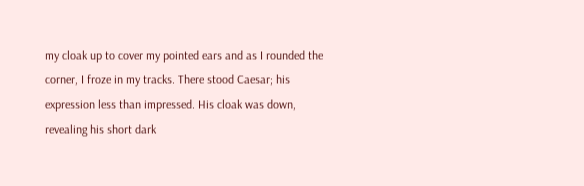my cloak up to cover my pointed ears and as I rounded the corner, I froze in my tracks. There stood Caesar; his expression less than impressed. His cloak was down, revealing his short dark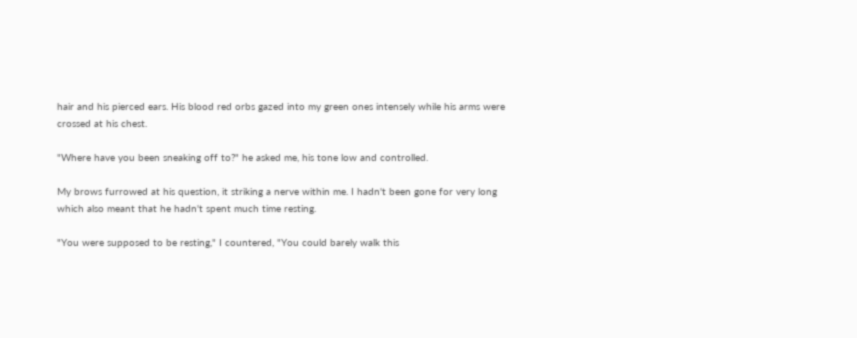hair and his pierced ears. His blood red orbs gazed into my green ones intensely while his arms were crossed at his chest.

"Where have you been sneaking off to?" he asked me, his tone low and controlled.

My brows furrowed at his question, it striking a nerve within me. I hadn't been gone for very long which also meant that he hadn't spent much time resting.

"You were supposed to be resting," I countered, "You could barely walk this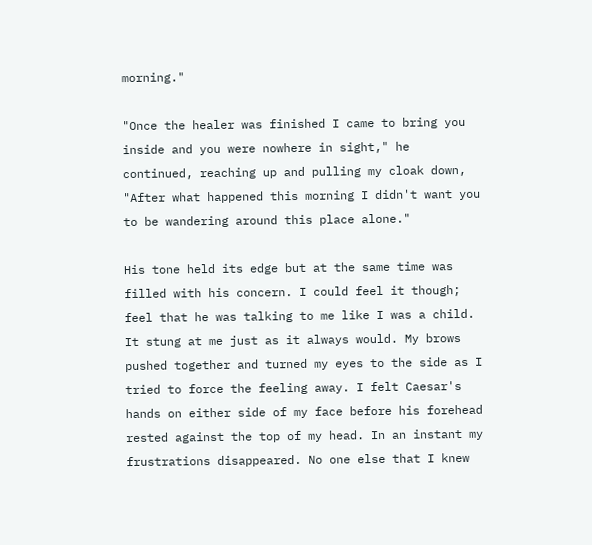morning."

"Once the healer was finished I came to bring you inside and you were nowhere in sight," he continued, reaching up and pulling my cloak down, "After what happened this morning I didn't want you to be wandering around this place alone."

His tone held its edge but at the same time was filled with his concern. I could feel it though; feel that he was talking to me like I was a child. It stung at me just as it always would. My brows pushed together and turned my eyes to the side as I tried to force the feeling away. I felt Caesar's hands on either side of my face before his forehead rested against the top of my head. In an instant my frustrations disappeared. No one else that I knew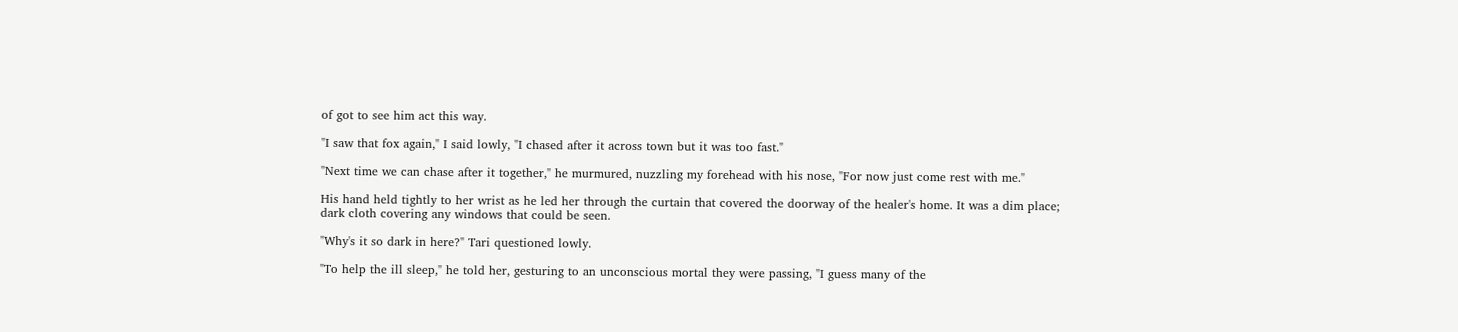of got to see him act this way.

"I saw that fox again," I said lowly, "I chased after it across town but it was too fast."

"Next time we can chase after it together," he murmured, nuzzling my forehead with his nose, "For now just come rest with me."

His hand held tightly to her wrist as he led her through the curtain that covered the doorway of the healer's home. It was a dim place; dark cloth covering any windows that could be seen.

"Why's it so dark in here?" Tari questioned lowly.

"To help the ill sleep," he told her, gesturing to an unconscious mortal they were passing, "I guess many of the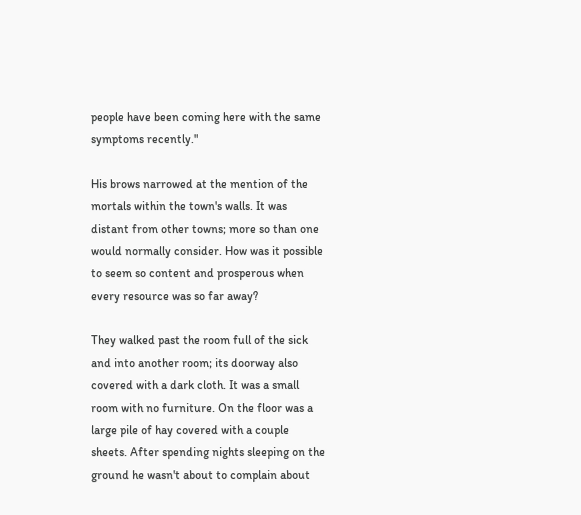people have been coming here with the same symptoms recently."

His brows narrowed at the mention of the mortals within the town's walls. It was distant from other towns; more so than one would normally consider. How was it possible to seem so content and prosperous when every resource was so far away?

They walked past the room full of the sick and into another room; its doorway also covered with a dark cloth. It was a small room with no furniture. On the floor was a large pile of hay covered with a couple sheets. After spending nights sleeping on the ground he wasn't about to complain about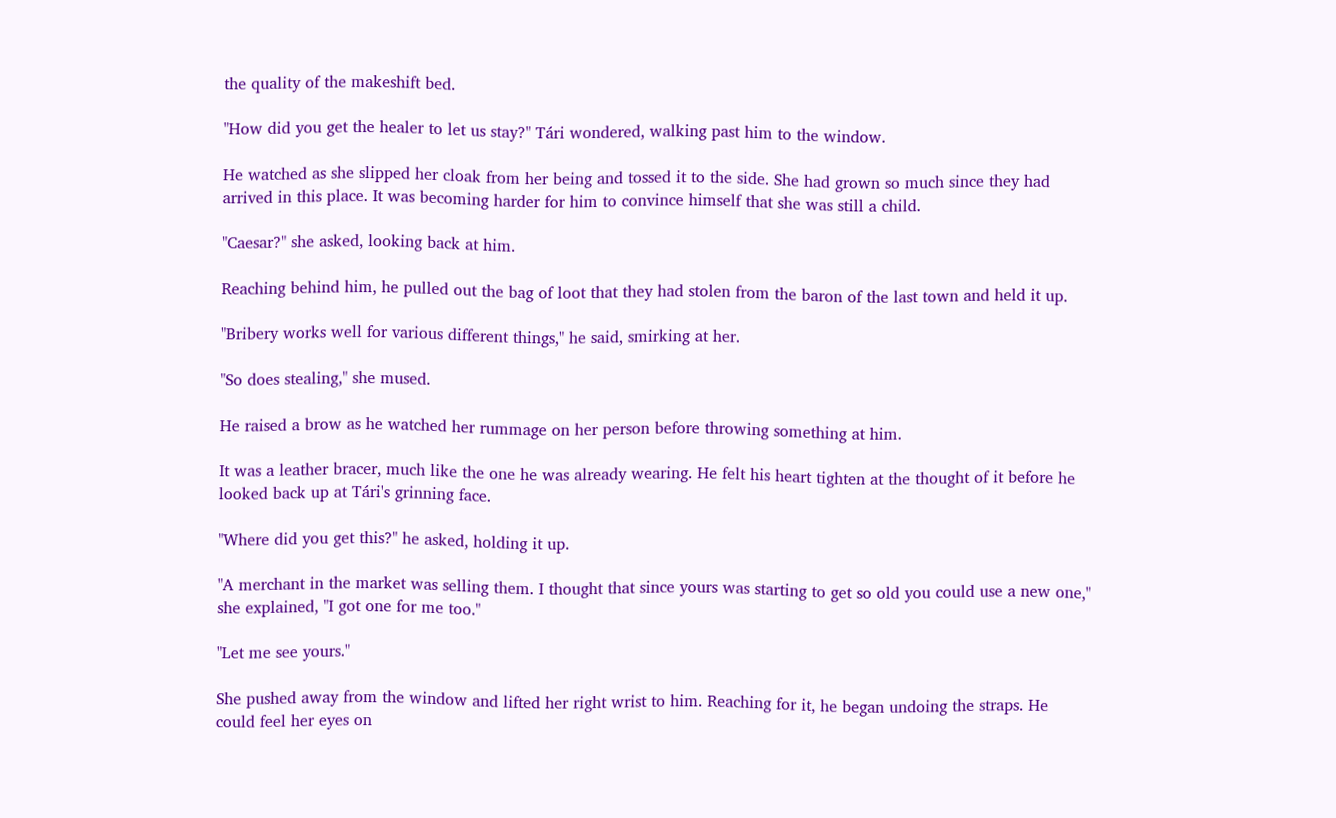the quality of the makeshift bed.

"How did you get the healer to let us stay?" Tári wondered, walking past him to the window.

He watched as she slipped her cloak from her being and tossed it to the side. She had grown so much since they had arrived in this place. It was becoming harder for him to convince himself that she was still a child.

"Caesar?" she asked, looking back at him.

Reaching behind him, he pulled out the bag of loot that they had stolen from the baron of the last town and held it up.

"Bribery works well for various different things," he said, smirking at her.

"So does stealing," she mused.

He raised a brow as he watched her rummage on her person before throwing something at him.

It was a leather bracer, much like the one he was already wearing. He felt his heart tighten at the thought of it before he looked back up at Tári's grinning face.

"Where did you get this?" he asked, holding it up.

"A merchant in the market was selling them. I thought that since yours was starting to get so old you could use a new one," she explained, "I got one for me too."

"Let me see yours."

She pushed away from the window and lifted her right wrist to him. Reaching for it, he began undoing the straps. He could feel her eyes on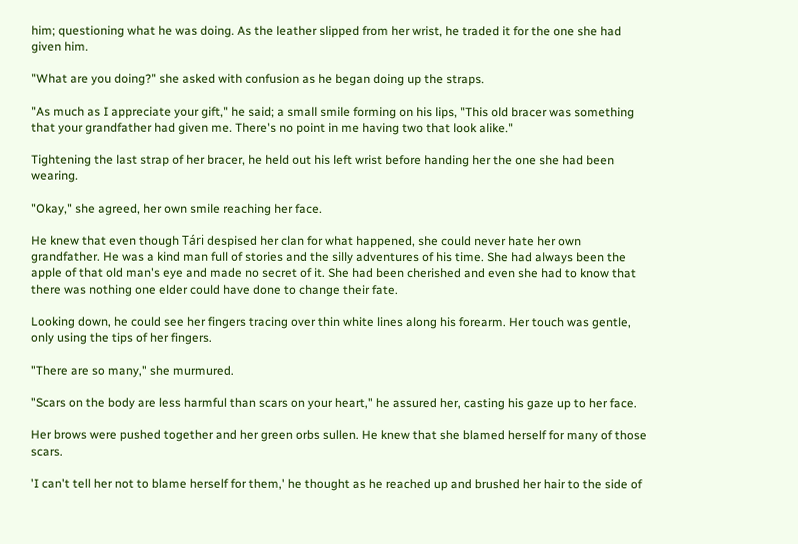him; questioning what he was doing. As the leather slipped from her wrist, he traded it for the one she had given him.

"What are you doing?" she asked with confusion as he began doing up the straps.

"As much as I appreciate your gift," he said; a small smile forming on his lips, "This old bracer was something that your grandfather had given me. There's no point in me having two that look alike."

Tightening the last strap of her bracer, he held out his left wrist before handing her the one she had been wearing.

"Okay," she agreed, her own smile reaching her face.

He knew that even though Tári despised her clan for what happened, she could never hate her own grandfather. He was a kind man full of stories and the silly adventures of his time. She had always been the apple of that old man's eye and made no secret of it. She had been cherished and even she had to know that there was nothing one elder could have done to change their fate.

Looking down, he could see her fingers tracing over thin white lines along his forearm. Her touch was gentle, only using the tips of her fingers.

"There are so many," she murmured.

"Scars on the body are less harmful than scars on your heart," he assured her, casting his gaze up to her face.

Her brows were pushed together and her green orbs sullen. He knew that she blamed herself for many of those scars.

'I can't tell her not to blame herself for them,' he thought as he reached up and brushed her hair to the side of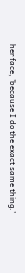her face, 'because I do the exact same thing.'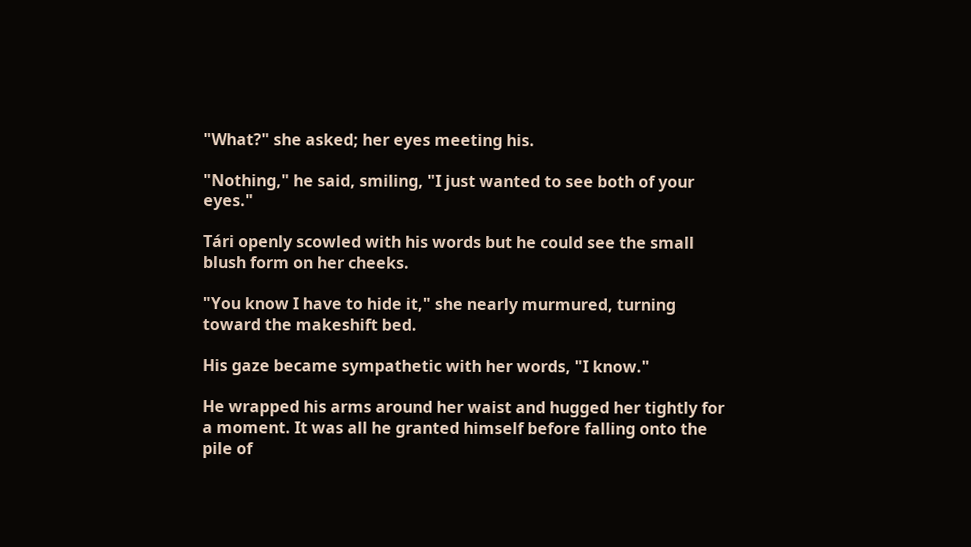"What?" she asked; her eyes meeting his.

"Nothing," he said, smiling, "I just wanted to see both of your eyes."

Tári openly scowled with his words but he could see the small blush form on her cheeks.

"You know I have to hide it," she nearly murmured, turning toward the makeshift bed.

His gaze became sympathetic with her words, "I know."

He wrapped his arms around her waist and hugged her tightly for a moment. It was all he granted himself before falling onto the pile of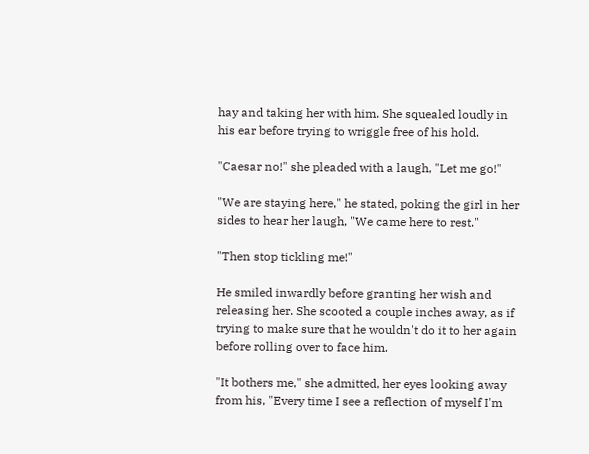hay and taking her with him. She squealed loudly in his ear before trying to wriggle free of his hold.

"Caesar no!" she pleaded with a laugh, "Let me go!"

"We are staying here," he stated, poking the girl in her sides to hear her laugh, "We came here to rest."

"Then stop tickling me!"

He smiled inwardly before granting her wish and releasing her. She scooted a couple inches away, as if trying to make sure that he wouldn't do it to her again before rolling over to face him.

"It bothers me," she admitted, her eyes looking away from his, "Every time I see a reflection of myself I'm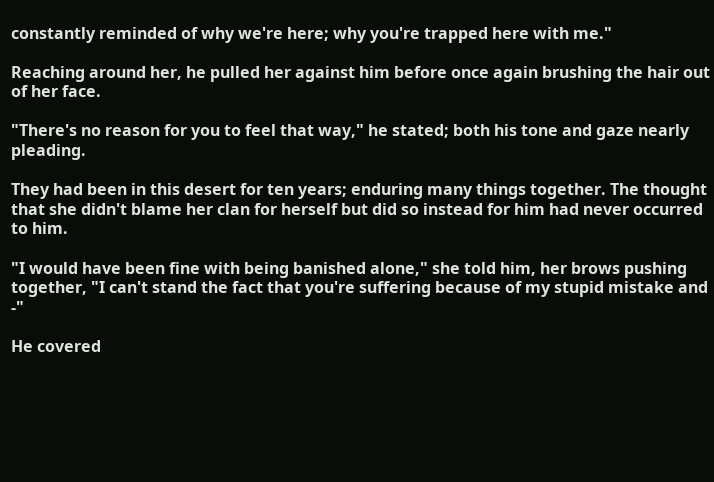constantly reminded of why we're here; why you're trapped here with me."

Reaching around her, he pulled her against him before once again brushing the hair out of her face.

"There's no reason for you to feel that way," he stated; both his tone and gaze nearly pleading.

They had been in this desert for ten years; enduring many things together. The thought that she didn't blame her clan for herself but did so instead for him had never occurred to him.

"I would have been fine with being banished alone," she told him, her brows pushing together, "I can't stand the fact that you're suffering because of my stupid mistake and -"

He covered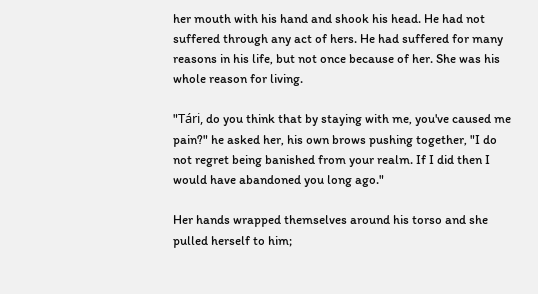her mouth with his hand and shook his head. He had not suffered through any act of hers. He had suffered for many reasons in his life, but not once because of her. She was his whole reason for living.

"Tári, do you think that by staying with me, you've caused me pain?" he asked her, his own brows pushing together, "I do not regret being banished from your realm. If I did then I would have abandoned you long ago."

Her hands wrapped themselves around his torso and she pulled herself to him;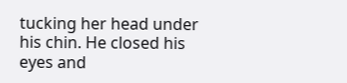tucking her head under his chin. He closed his eyes and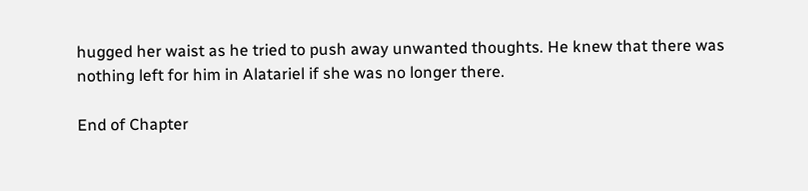hugged her waist as he tried to push away unwanted thoughts. He knew that there was nothing left for him in Alatariel if she was no longer there.

End of Chapter